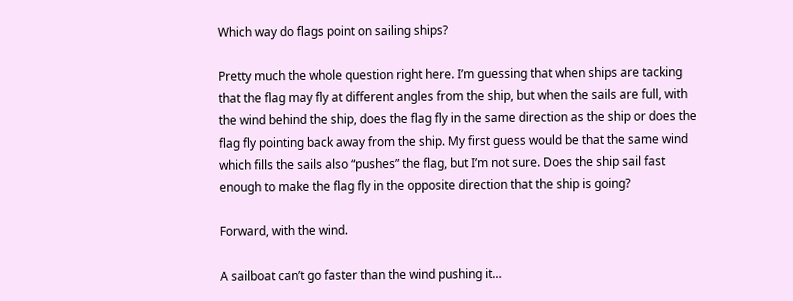Which way do flags point on sailing ships?

Pretty much the whole question right here. I’m guessing that when ships are tacking that the flag may fly at different angles from the ship, but when the sails are full, with the wind behind the ship, does the flag fly in the same direction as the ship or does the flag fly pointing back away from the ship. My first guess would be that the same wind which fills the sails also “pushes” the flag, but I’m not sure. Does the ship sail fast enough to make the flag fly in the opposite direction that the ship is going?

Forward, with the wind.

A sailboat can’t go faster than the wind pushing it…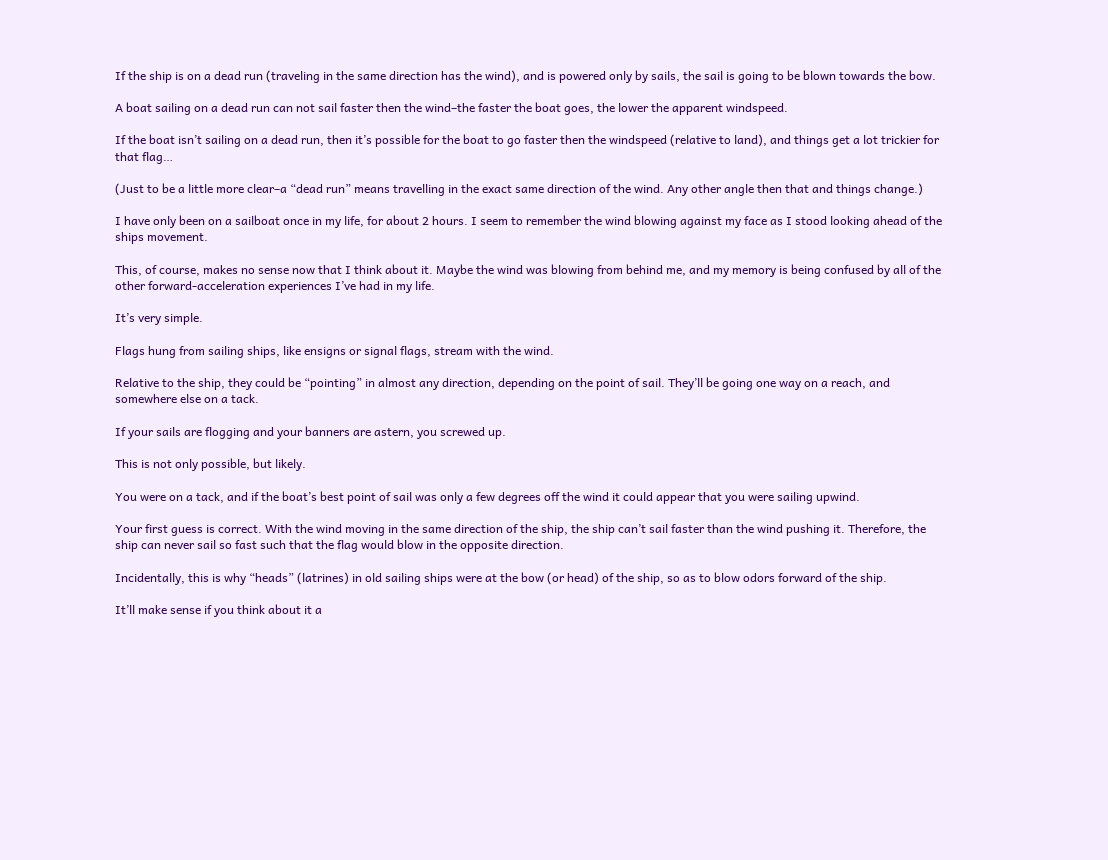If the ship is on a dead run (traveling in the same direction has the wind), and is powered only by sails, the sail is going to be blown towards the bow.

A boat sailing on a dead run can not sail faster then the wind–the faster the boat goes, the lower the apparent windspeed.

If the boat isn’t sailing on a dead run, then it’s possible for the boat to go faster then the windspeed (relative to land), and things get a lot trickier for that flag…

(Just to be a little more clear–a “dead run” means travelling in the exact same direction of the wind. Any other angle then that and things change.)

I have only been on a sailboat once in my life, for about 2 hours. I seem to remember the wind blowing against my face as I stood looking ahead of the ships movement.

This, of course, makes no sense now that I think about it. Maybe the wind was blowing from behind me, and my memory is being confused by all of the other forward-acceleration experiences I’ve had in my life.

It’s very simple.

Flags hung from sailing ships, like ensigns or signal flags, stream with the wind.

Relative to the ship, they could be “pointing” in almost any direction, depending on the point of sail. They’ll be going one way on a reach, and somewhere else on a tack.

If your sails are flogging and your banners are astern, you screwed up.

This is not only possible, but likely.

You were on a tack, and if the boat’s best point of sail was only a few degrees off the wind it could appear that you were sailing upwind.

Your first guess is correct. With the wind moving in the same direction of the ship, the ship can’t sail faster than the wind pushing it. Therefore, the ship can never sail so fast such that the flag would blow in the opposite direction.

Incidentally, this is why “heads” (latrines) in old sailing ships were at the bow (or head) of the ship, so as to blow odors forward of the ship.

It’ll make sense if you think about it a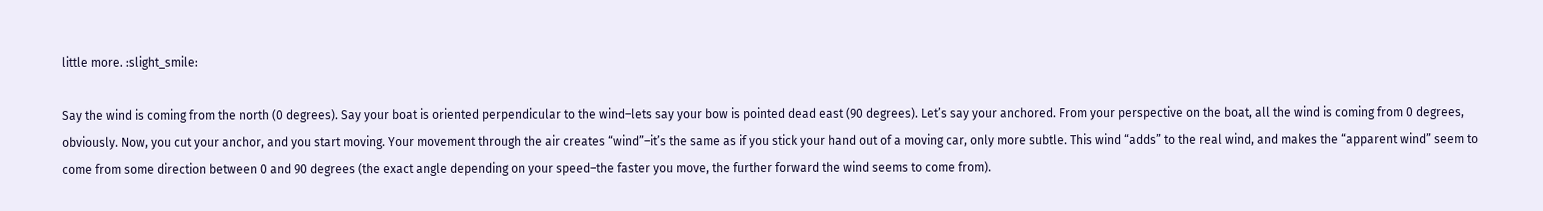little more. :slight_smile:

Say the wind is coming from the north (0 degrees). Say your boat is oriented perpendicular to the wind–lets say your bow is pointed dead east (90 degrees). Let’s say your anchored. From your perspective on the boat, all the wind is coming from 0 degrees, obviously. Now, you cut your anchor, and you start moving. Your movement through the air creates “wind”–it’s the same as if you stick your hand out of a moving car, only more subtle. This wind “adds” to the real wind, and makes the “apparent wind” seem to come from some direction between 0 and 90 degrees (the exact angle depending on your speed–the faster you move, the further forward the wind seems to come from).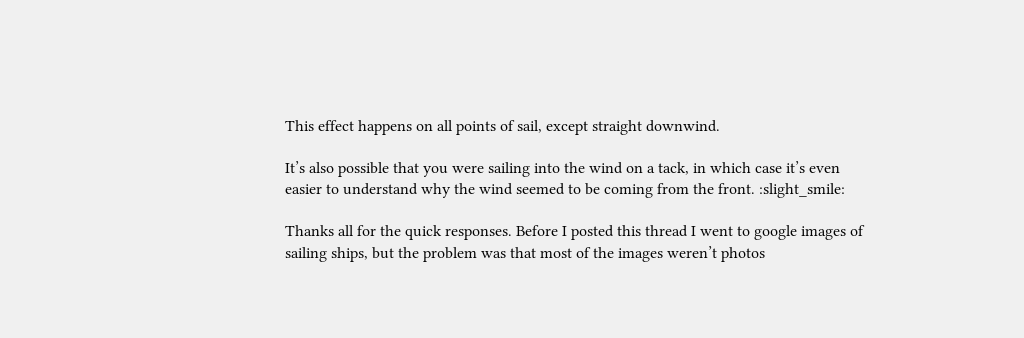This effect happens on all points of sail, except straight downwind.

It’s also possible that you were sailing into the wind on a tack, in which case it’s even easier to understand why the wind seemed to be coming from the front. :slight_smile:

Thanks all for the quick responses. Before I posted this thread I went to google images of sailing ships, but the problem was that most of the images weren’t photos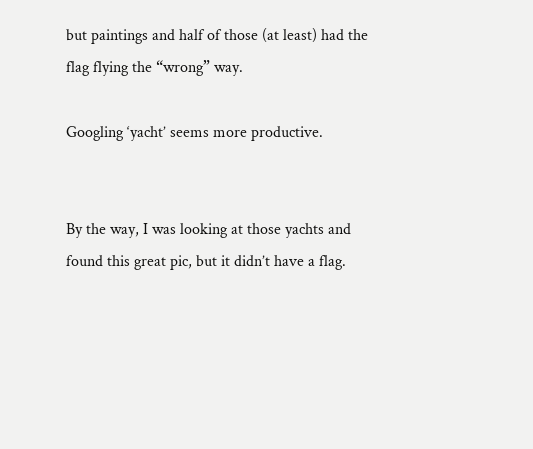but paintings and half of those (at least) had the flag flying the “wrong” way.

Googling ‘yacht’ seems more productive.


By the way, I was looking at those yachts and found this great pic, but it didn’t have a flag.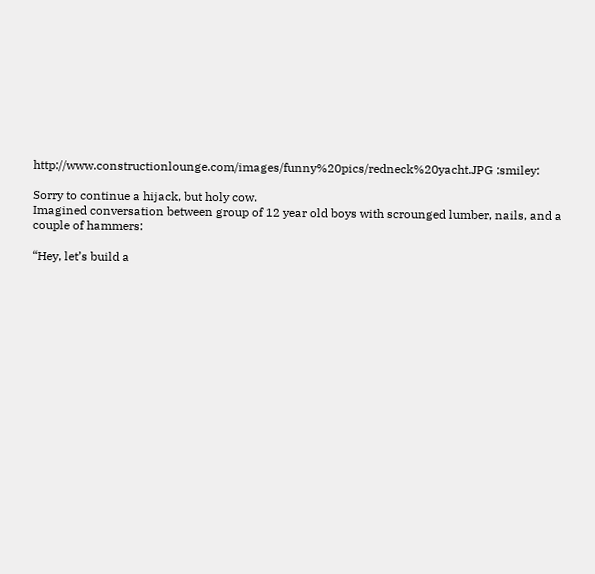http://www.constructionlounge.com/images/funny%20pics/redneck%20yacht.JPG :smiley:

Sorry to continue a hijack, but holy cow.
Imagined conversation between group of 12 year old boys with scrounged lumber, nails, and a couple of hammers:

“Hey, let’s build a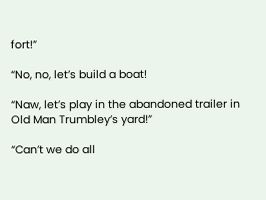fort!”

“No, no, let’s build a boat!

“Naw, let’s play in the abandoned trailer in Old Man Trumbley’s yard!”

“Can’t we do all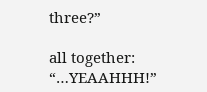three?”

all together: “…YEAAHHH!”